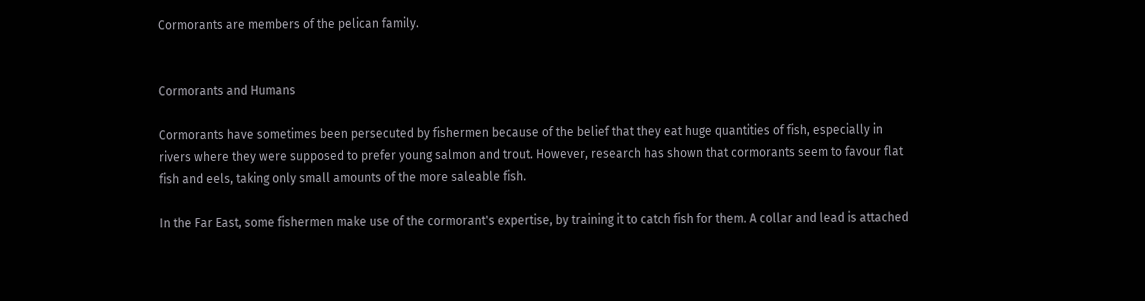Cormorants are members of the pelican family.


Cormorants and Humans

Cormorants have sometimes been persecuted by fishermen because of the belief that they eat huge quantities of fish, especially in rivers where they were supposed to prefer young salmon and trout. However, research has shown that cormorants seem to favour flat fish and eels, taking only small amounts of the more saleable fish.

In the Far East, some fishermen make use of the cormorant's expertise, by training it to catch fish for them. A collar and lead is attached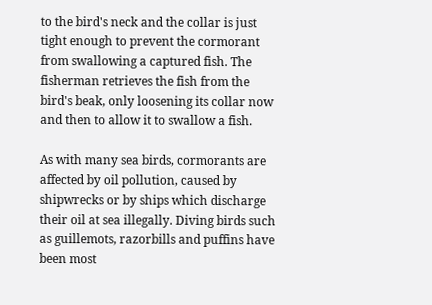to the bird's neck and the collar is just tight enough to prevent the cormorant from swallowing a captured fish. The fisherman retrieves the fish from the bird's beak, only loosening its collar now and then to allow it to swallow a fish.

As with many sea birds, cormorants are affected by oil pollution, caused by shipwrecks or by ships which discharge their oil at sea illegally. Diving birds such as guillemots, razorbills and puffins have been most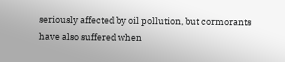seriously affected by oil pollution, but cormorants have also suffered when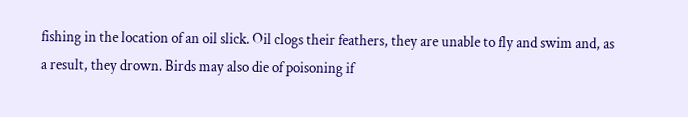fishing in the location of an oil slick. Oil clogs their feathers, they are unable to fly and swim and, as a result, they drown. Birds may also die of poisoning if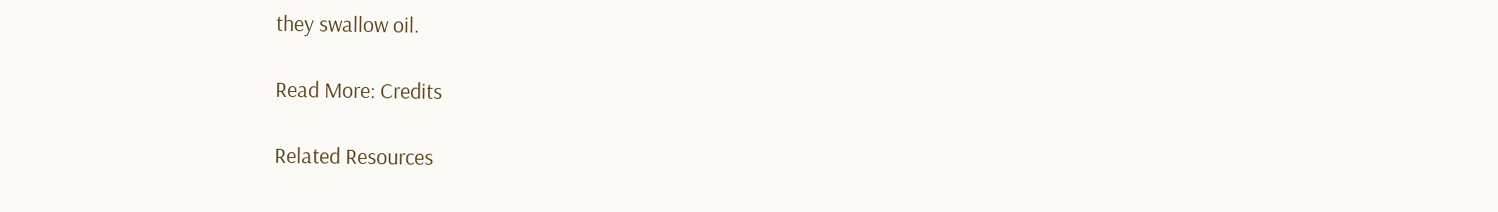they swallow oil.

Read More: Credits

Related Resources